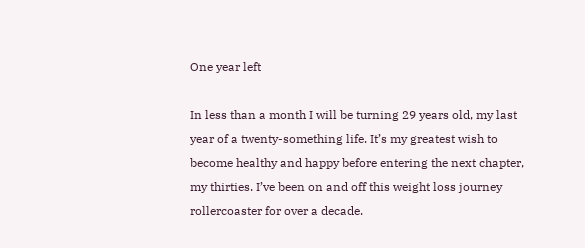One year left

In less than a month I will be turning 29 years old, my last year of a twenty-something life. It’s my greatest wish to become healthy and happy before entering the next chapter, my thirties. I’ve been on and off this weight loss journey rollercoaster for over a decade.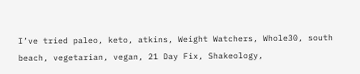I’ve tried paleo, keto, atkins, Weight Watchers, Whole30, south beach, vegetarian, vegan, 21 Day Fix, Shakeology,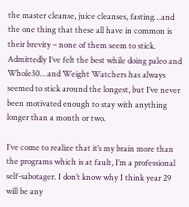the master cleanse, juice cleanses, fasting…and the one thing that these all have in common is their brevity – none of them seem to stick. Admittedly I’ve felt the best while doing paleo and Whole30…and Weight Watchers has always seemed to stick around the longest, but I’ve never been motivated enough to stay with anything longer than a month or two.

I’ve come to realize that it’s my brain more than the programs which is at fault, I’m a professional self-sabotager. I don’t know why I think year 29 will be any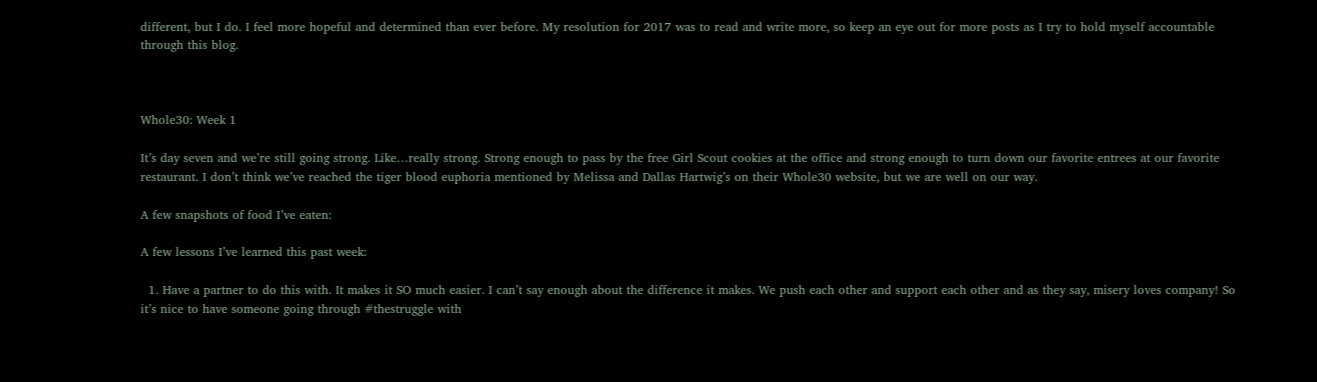different, but I do. I feel more hopeful and determined than ever before. My resolution for 2017 was to read and write more, so keep an eye out for more posts as I try to hold myself accountable through this blog.



Whole30: Week 1

It’s day seven and we’re still going strong. Like…really strong. Strong enough to pass by the free Girl Scout cookies at the office and strong enough to turn down our favorite entrees at our favorite restaurant. I don’t think we’ve reached the tiger blood euphoria mentioned by Melissa and Dallas Hartwig’s on their Whole30 website, but we are well on our way.

A few snapshots of food I’ve eaten:

A few lessons I’ve learned this past week:

  1. Have a partner to do this with. It makes it SO much easier. I can’t say enough about the difference it makes. We push each other and support each other and as they say, misery loves company! So it’s nice to have someone going through #thestruggle with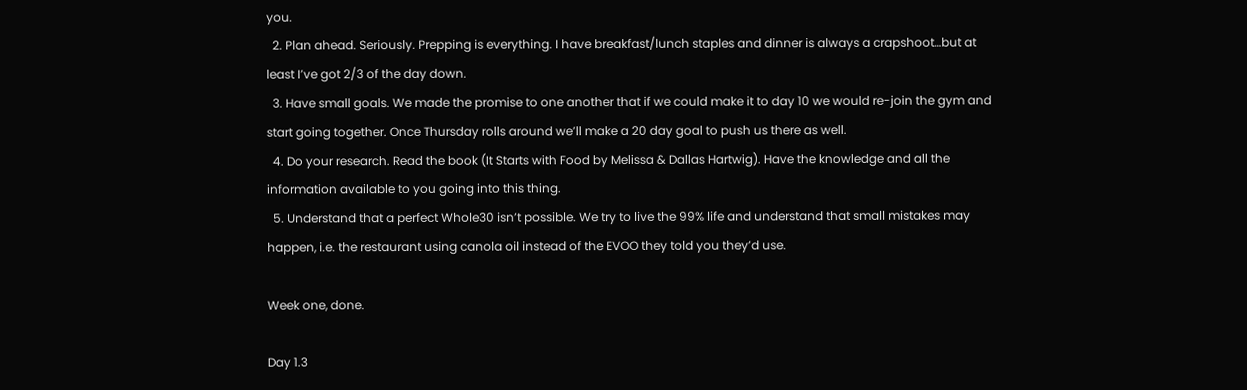you.
  2. Plan ahead. Seriously. Prepping is everything. I have breakfast/lunch staples and dinner is always a crapshoot…but at least I’ve got 2/3 of the day down.
  3. Have small goals. We made the promise to one another that if we could make it to day 10 we would re-join the gym and start going together. Once Thursday rolls around we’ll make a 20 day goal to push us there as well.
  4. Do your research. Read the book (It Starts with Food by Melissa & Dallas Hartwig). Have the knowledge and all the information available to you going into this thing.
  5. Understand that a perfect Whole30 isn’t possible. We try to live the 99% life and understand that small mistakes may happen, i.e. the restaurant using canola oil instead of the EVOO they told you they’d use.

Week one, done.

Day 1.3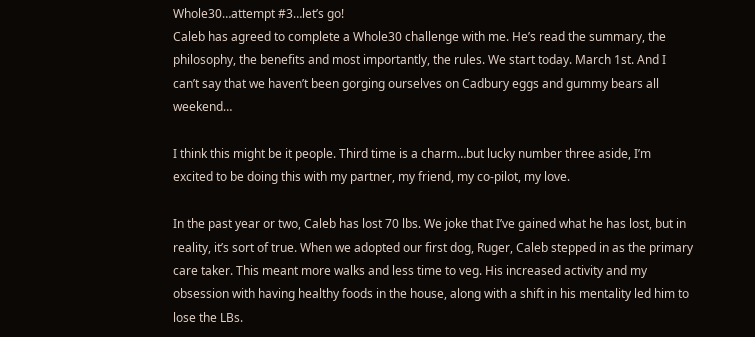Whole30…attempt #3…let’s go!
Caleb has agreed to complete a Whole30 challenge with me. He’s read the summary, the philosophy, the benefits and most importantly, the rules. We start today. March 1st. And I can’t say that we haven’t been gorging ourselves on Cadbury eggs and gummy bears all weekend…

I think this might be it people. Third time is a charm…but lucky number three aside, I’m excited to be doing this with my partner, my friend, my co-pilot, my love.

In the past year or two, Caleb has lost 70 lbs. We joke that I’ve gained what he has lost, but in reality, it’s sort of true. When we adopted our first dog, Ruger, Caleb stepped in as the primary care taker. This meant more walks and less time to veg. His increased activity and my obsession with having healthy foods in the house, along with a shift in his mentality led him to lose the LBs.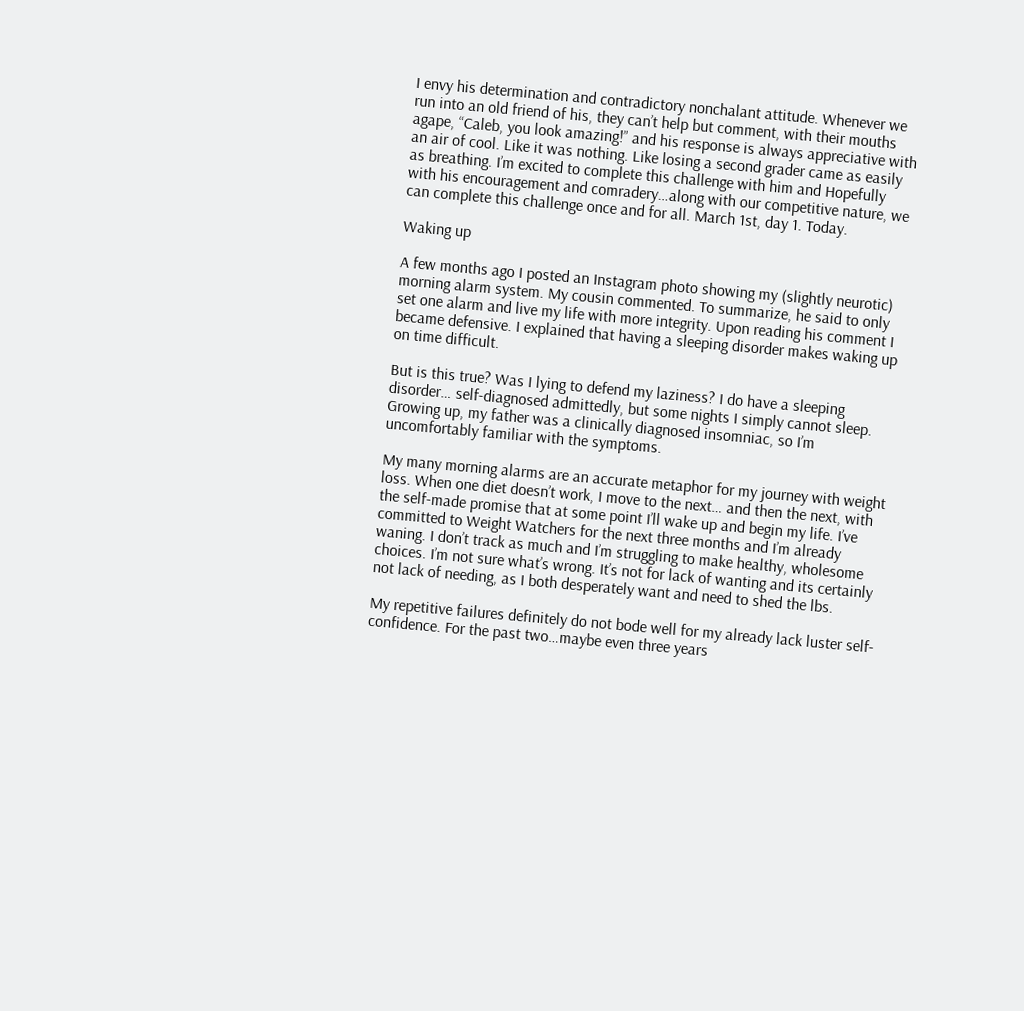I envy his determination and contradictory nonchalant attitude. Whenever we run into an old friend of his, they can’t help but comment, with their mouths agape, “Caleb, you look amazing!” and his response is always appreciative with an air of cool. Like it was nothing. Like losing a second grader came as easily as breathing. I’m excited to complete this challenge with him and Hopefully with his encouragement and comradery…along with our competitive nature, we can complete this challenge once and for all. March 1st, day 1. Today.

Waking up

A few months ago I posted an Instagram photo showing my (slightly neurotic) morning alarm system. My cousin commented. To summarize, he said to only set one alarm and live my life with more integrity. Upon reading his comment I became defensive. I explained that having a sleeping disorder makes waking up on time difficult.

But is this true? Was I lying to defend my laziness? I do have a sleeping disorder… self-diagnosed admittedly, but some nights I simply cannot sleep. Growing up, my father was a clinically diagnosed insomniac, so I’m uncomfortably familiar with the symptoms.

My many morning alarms are an accurate metaphor for my journey with weight loss. When one diet doesn’t work, I move to the next… and then the next, with the self-made promise that at some point I’ll wake up and begin my life. I’ve committed to Weight Watchers for the next three months and I’m already waning. I don’t track as much and I’m struggling to make healthy, wholesome choices. I’m not sure what’s wrong. It’s not for lack of wanting and its certainly not lack of needing, as I both desperately want and need to shed the lbs.

My repetitive failures definitely do not bode well for my already lack luster self-confidence. For the past two…maybe even three years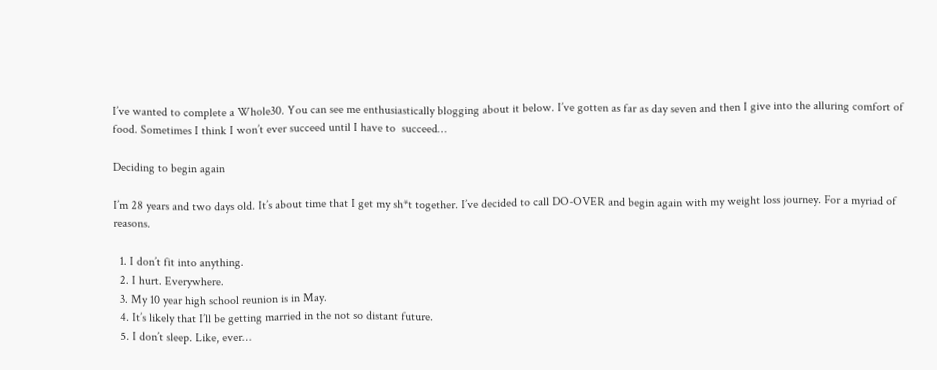I’ve wanted to complete a Whole30. You can see me enthusiastically blogging about it below. I’ve gotten as far as day seven and then I give into the alluring comfort of food. Sometimes I think I won’t ever succeed until I have to  succeed…

Deciding to begin again

I’m 28 years and two days old. It’s about time that I get my sh*t together. I’ve decided to call DO-OVER and begin again with my weight loss journey. For a myriad of reasons.

  1. I don’t fit into anything.
  2. I hurt. Everywhere.
  3. My 10 year high school reunion is in May.
  4. It’s likely that I’ll be getting married in the not so distant future.
  5. I don’t sleep. Like, ever…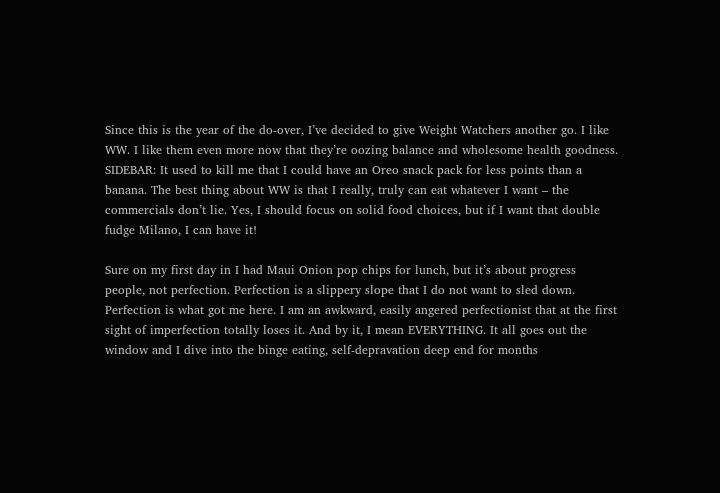Since this is the year of the do-over, I’ve decided to give Weight Watchers another go. I like WW. I like them even more now that they’re oozing balance and wholesome health goodness. SIDEBAR: It used to kill me that I could have an Oreo snack pack for less points than a banana. The best thing about WW is that I really, truly can eat whatever I want – the commercials don’t lie. Yes, I should focus on solid food choices, but if I want that double fudge Milano, I can have it!

Sure on my first day in I had Maui Onion pop chips for lunch, but it’s about progress people, not perfection. Perfection is a slippery slope that I do not want to sled down. Perfection is what got me here. I am an awkward, easily angered perfectionist that at the first sight of imperfection totally loses it. And by it, I mean EVERYTHING. It all goes out the window and I dive into the binge eating, self-depravation deep end for months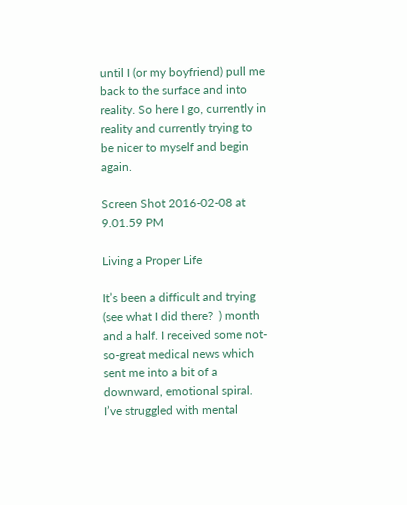until I (or my boyfriend) pull me back to the surface and into reality. So here I go, currently in reality and currently trying to be nicer to myself and begin again.

Screen Shot 2016-02-08 at 9.01.59 PM

Living a Proper Life

It’s been a difficult and trying (see what I did there?  ) month and a half. I received some not-so-great medical news which sent me into a bit of a downward, emotional spiral. I’ve struggled with mental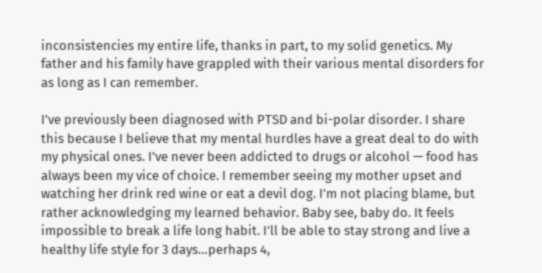inconsistencies my entire life, thanks in part, to my solid genetics. My father and his family have grappled with their various mental disorders for as long as I can remember.

I’ve previously been diagnosed with PTSD and bi-polar disorder. I share this because I believe that my mental hurdles have a great deal to do with my physical ones. I’ve never been addicted to drugs or alcohol — food has always been my vice of choice. I remember seeing my mother upset and watching her drink red wine or eat a devil dog. I’m not placing blame, but rather acknowledging my learned behavior. Baby see, baby do. It feels impossible to break a life long habit. I’ll be able to stay strong and live a healthy life style for 3 days…perhaps 4,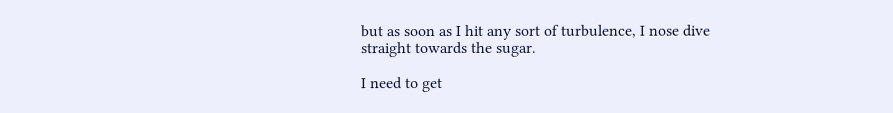but as soon as I hit any sort of turbulence, I nose dive straight towards the sugar.

I need to get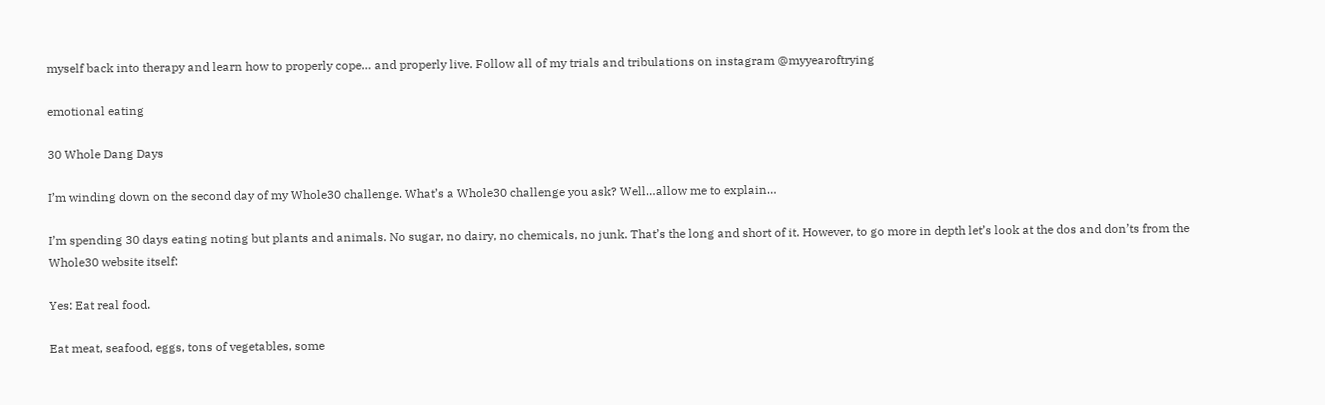myself back into therapy and learn how to properly cope… and properly live. Follow all of my trials and tribulations on instagram @myyearoftrying

emotional eating

30 Whole Dang Days

I’m winding down on the second day of my Whole30 challenge. What’s a Whole30 challenge you ask? Well…allow me to explain…

I’m spending 30 days eating noting but plants and animals. No sugar, no dairy, no chemicals, no junk. That’s the long and short of it. However, to go more in depth let’s look at the dos and don’ts from the Whole30 website itself:

Yes: Eat real food.

Eat meat, seafood, eggs, tons of vegetables, some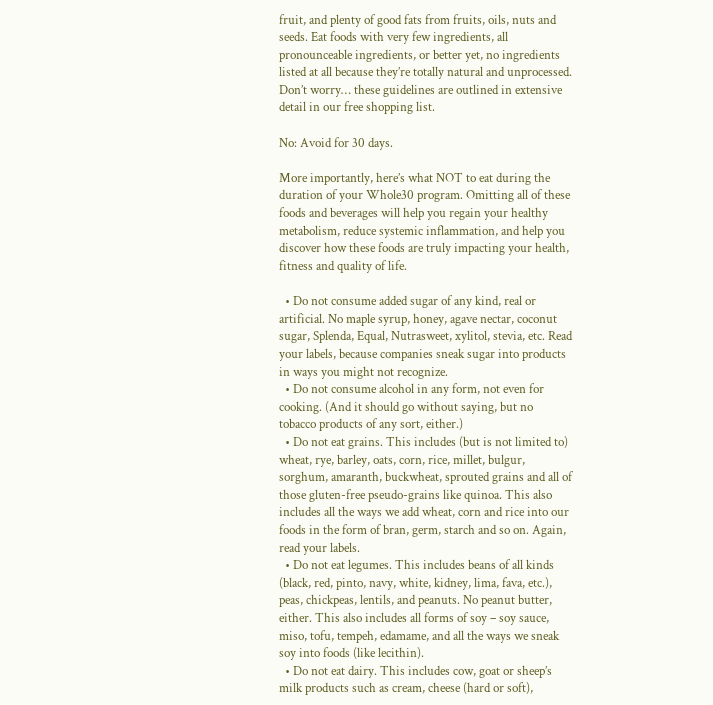fruit, and plenty of good fats from fruits, oils, nuts and seeds. Eat foods with very few ingredients, all pronounceable ingredients, or better yet, no ingredients listed at all because they’re totally natural and unprocessed. Don’t worry… these guidelines are outlined in extensive detail in our free shopping list.

No: Avoid for 30 days.

More importantly, here’s what NOT to eat during the duration of your Whole30 program. Omitting all of these foods and beverages will help you regain your healthy metabolism, reduce systemic inflammation, and help you discover how these foods are truly impacting your health, fitness and quality of life.

  • Do not consume added sugar of any kind, real or artificial. No maple syrup, honey, agave nectar, coconut sugar, Splenda, Equal, Nutrasweet, xylitol, stevia, etc. Read your labels, because companies sneak sugar into products in ways you might not recognize.
  • Do not consume alcohol in any form, not even for cooking. (And it should go without saying, but no tobacco products of any sort, either.)
  • Do not eat grains. This includes (but is not limited to) wheat, rye, barley, oats, corn, rice, millet, bulgur, sorghum, amaranth, buckwheat, sprouted grains and all of those gluten-free pseudo-grains like quinoa. This also includes all the ways we add wheat, corn and rice into our foods in the form of bran, germ, starch and so on. Again, read your labels.
  • Do not eat legumes. This includes beans of all kinds (black, red, pinto, navy, white, kidney, lima, fava, etc.), peas, chickpeas, lentils, and peanuts. No peanut butter, either. This also includes all forms of soy – soy sauce, miso, tofu, tempeh, edamame, and all the ways we sneak soy into foods (like lecithin).
  • Do not eat dairy. This includes cow, goat or sheep’s milk products such as cream, cheese (hard or soft),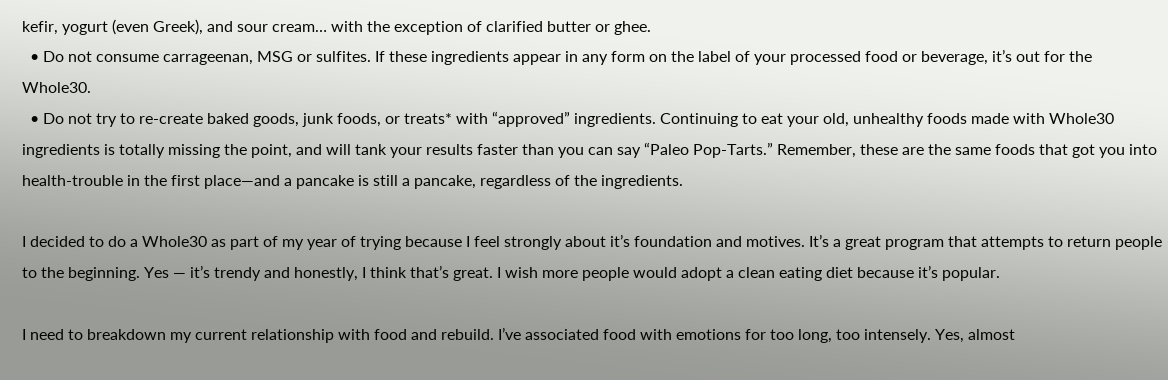kefir, yogurt (even Greek), and sour cream… with the exception of clarified butter or ghee.
  • Do not consume carrageenan, MSG or sulfites. If these ingredients appear in any form on the label of your processed food or beverage, it’s out for the Whole30.
  • Do not try to re-create baked goods, junk foods, or treats* with “approved” ingredients. Continuing to eat your old, unhealthy foods made with Whole30 ingredients is totally missing the point, and will tank your results faster than you can say “Paleo Pop-Tarts.” Remember, these are the same foods that got you into health-trouble in the first place—and a pancake is still a pancake, regardless of the ingredients.

I decided to do a Whole30 as part of my year of trying because I feel strongly about it’s foundation and motives. It’s a great program that attempts to return people to the beginning. Yes — it’s trendy and honestly, I think that’s great. I wish more people would adopt a clean eating diet because it’s popular.

I need to breakdown my current relationship with food and rebuild. I’ve associated food with emotions for too long, too intensely. Yes, almost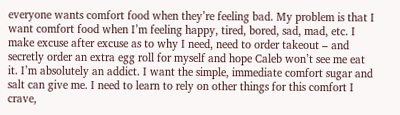everyone wants comfort food when they’re feeling bad. My problem is that I want comfort food when I’m feeling happy, tired, bored, sad, mad, etc. I make excuse after excuse as to why I need, need to order takeout – and secretly order an extra egg roll for myself and hope Caleb won’t see me eat it. I’m absolutely an addict. I want the simple, immediate comfort sugar and salt can give me. I need to learn to rely on other things for this comfort I crave,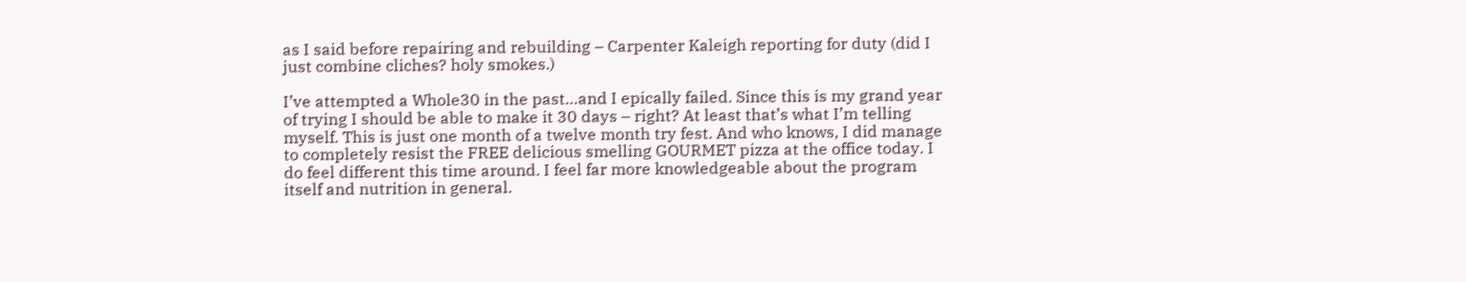as I said before repairing and rebuilding – Carpenter Kaleigh reporting for duty (did I just combine cliches? holy smokes.)

I’ve attempted a Whole30 in the past…and I epically failed. Since this is my grand year of trying I should be able to make it 30 days – right? At least that’s what I’m telling myself. This is just one month of a twelve month try fest. And who knows, I did manage to completely resist the FREE delicious smelling GOURMET pizza at the office today. I do feel different this time around. I feel far more knowledgeable about the program itself and nutrition in general.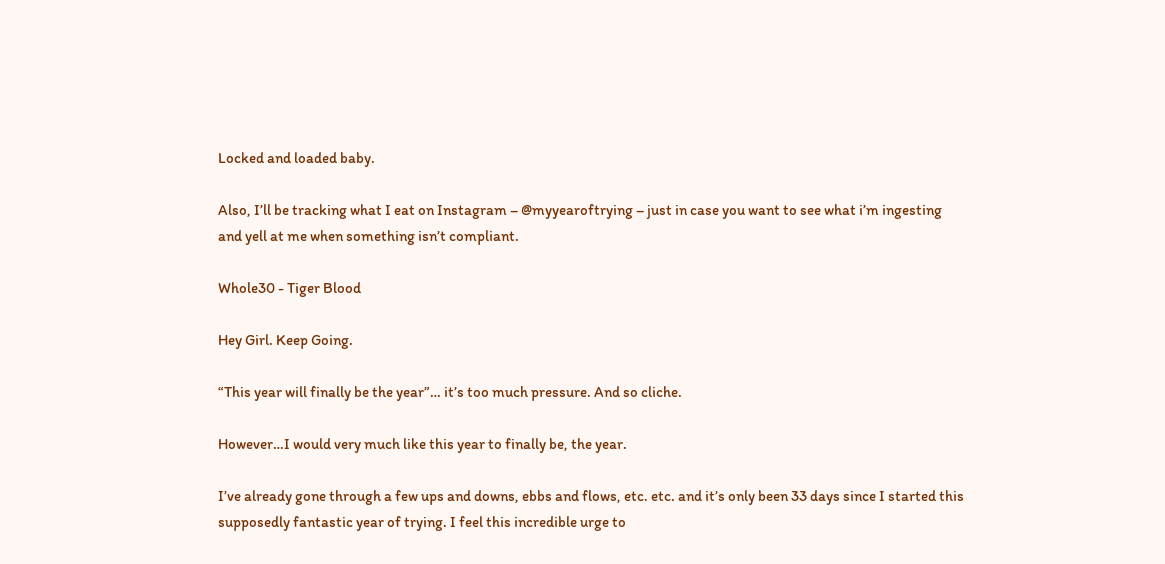Locked and loaded baby.

Also, I’ll be tracking what I eat on Instagram – @myyearoftrying – just in case you want to see what i’m ingesting and yell at me when something isn’t compliant.

Whole30 - Tiger Blood

Hey Girl. Keep Going.

“This year will finally be the year”… it’s too much pressure. And so cliche.

However…I would very much like this year to finally be, the year.

I’ve already gone through a few ups and downs, ebbs and flows, etc. etc. and it’s only been 33 days since I started this supposedly fantastic year of trying. I feel this incredible urge to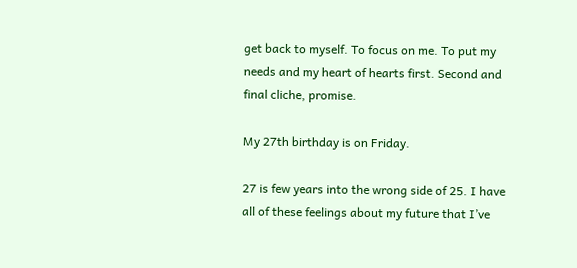get back to myself. To focus on me. To put my needs and my heart of hearts first. Second and final cliche, promise.

My 27th birthday is on Friday.

27 is few years into the wrong side of 25. I have all of these feelings about my future that I’ve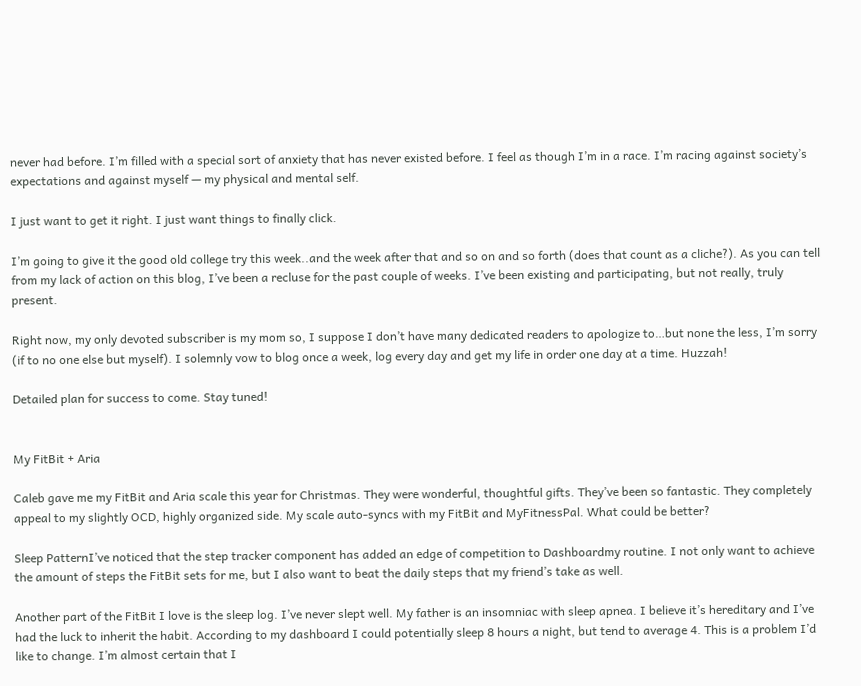never had before. I’m filled with a special sort of anxiety that has never existed before. I feel as though I’m in a race. I’m racing against society’s expectations and against myself — my physical and mental self.

I just want to get it right. I just want things to finally click.

I’m going to give it the good old college try this week..and the week after that and so on and so forth (does that count as a cliche?). As you can tell from my lack of action on this blog, I’ve been a recluse for the past couple of weeks. I’ve been existing and participating, but not really, truly present.

Right now, my only devoted subscriber is my mom so, I suppose I don’t have many dedicated readers to apologize to…but none the less, I’m sorry (if to no one else but myself). I solemnly vow to blog once a week, log every day and get my life in order one day at a time. Huzzah!

Detailed plan for success to come. Stay tuned!


My FitBit + Aria

Caleb gave me my FitBit and Aria scale this year for Christmas. They were wonderful, thoughtful gifts. They’ve been so fantastic. They completely appeal to my slightly OCD, highly organized side. My scale auto-syncs with my FitBit and MyFitnessPal. What could be better?

Sleep PatternI’ve noticed that the step tracker component has added an edge of competition to Dashboardmy routine. I not only want to achieve the amount of steps the FitBit sets for me, but I also want to beat the daily steps that my friend’s take as well.

Another part of the FitBit I love is the sleep log. I’ve never slept well. My father is an insomniac with sleep apnea. I believe it’s hereditary and I’ve had the luck to inherit the habit. According to my dashboard I could potentially sleep 8 hours a night, but tend to average 4. This is a problem I’d like to change. I’m almost certain that I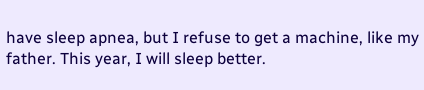have sleep apnea, but I refuse to get a machine, like my father. This year, I will sleep better.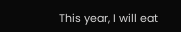This year, I will eat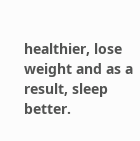healthier, lose weight and as a result, sleep better.